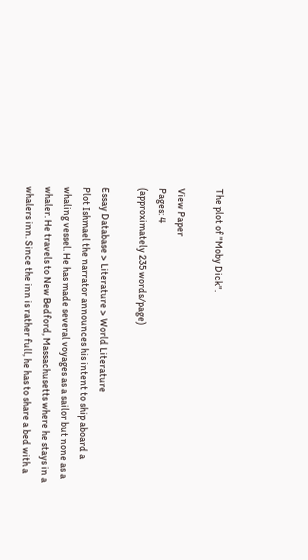The plot of "Moby Dick".

View Paper
Pages: 4
(approximately 235 words/page)

Essay Database > Literature > World Literature
Plot Ishmael the narrator announces his intent to ship aboard a whaling vessel. He has made several voyages as a sailor but none as a whaler. He travels to New Bedford, Massachusetts where he stays in a whalers inn. Since the inn is rather full, he has to share a bed with a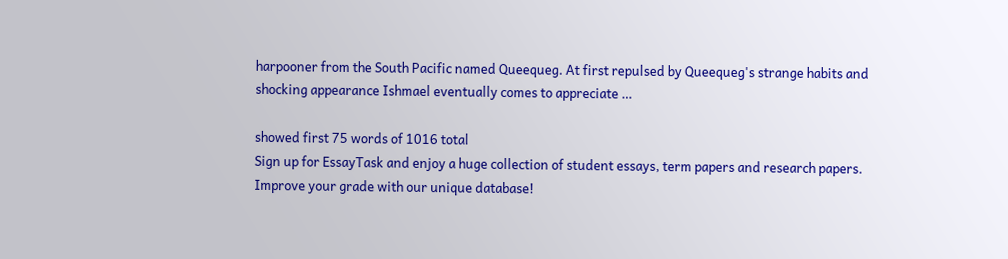harpooner from the South Pacific named Queequeg. At first repulsed by Queequeg's strange habits and shocking appearance Ishmael eventually comes to appreciate …

showed first 75 words of 1016 total
Sign up for EssayTask and enjoy a huge collection of student essays, term papers and research papers. Improve your grade with our unique database!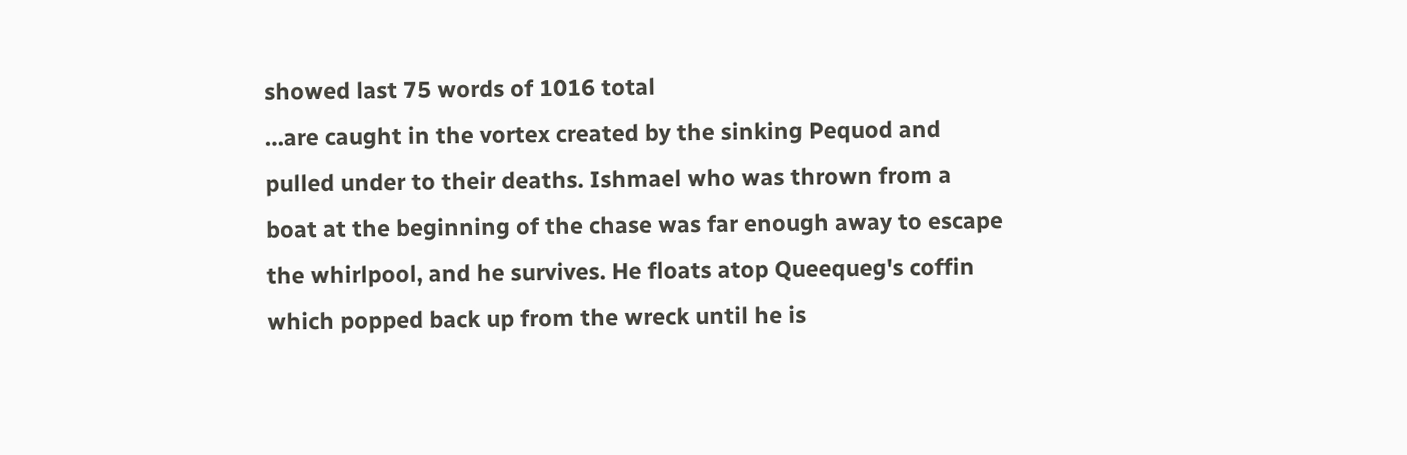showed last 75 words of 1016 total
…are caught in the vortex created by the sinking Pequod and pulled under to their deaths. Ishmael who was thrown from a boat at the beginning of the chase was far enough away to escape the whirlpool, and he survives. He floats atop Queequeg's coffin which popped back up from the wreck until he is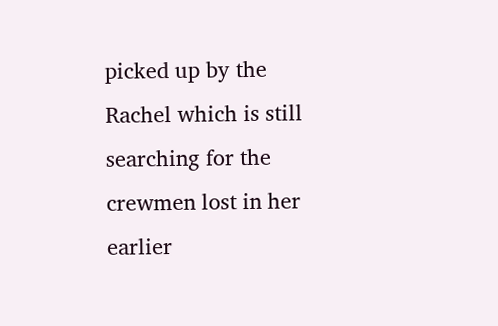picked up by the Rachel which is still searching for the crewmen lost in her earlier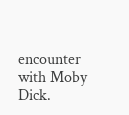encounter with Moby Dick.